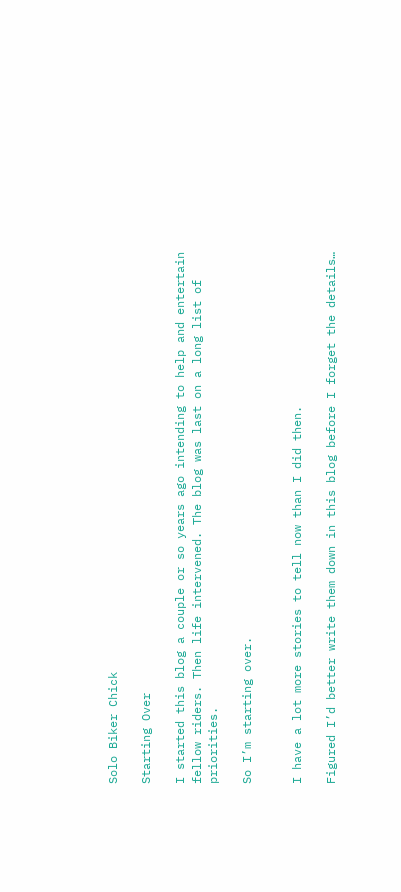Solo Biker Chick

Starting Over

I started this blog a couple or so years ago intending to help and entertain fellow riders. Then life intervened. The blog was last on a long list of priorities.

So I’m starting over.


I have a lot more stories to tell now than I did then.

Figured I’d better write them down in this blog before I forget the details…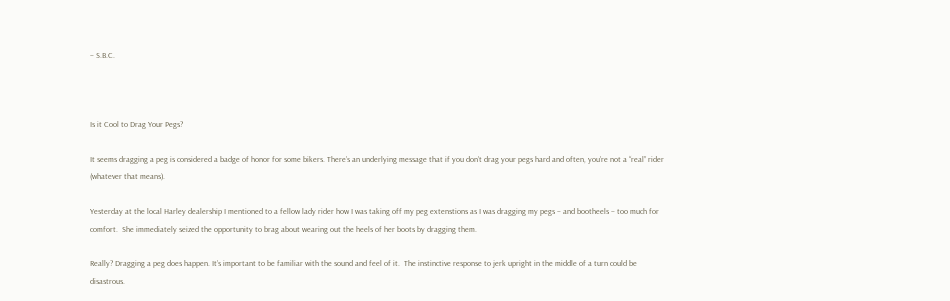– S.B.C.



Is it Cool to Drag Your Pegs?

It seems dragging a peg is considered a badge of honor for some bikers. There’s an underlying message that if you don’t drag your pegs hard and often, you’re not a “real” rider (whatever that means).

Yesterday at the local Harley dealership I mentioned to a fellow lady rider how I was taking off my peg extenstions as I was dragging my pegs – and bootheels – too much for comfort.  She immediately seized the opportunity to brag about wearing out the heels of her boots by dragging them.

Really? Dragging a peg does happen. It’s important to be familiar with the sound and feel of it.  The instinctive response to jerk upright in the middle of a turn could be disastrous.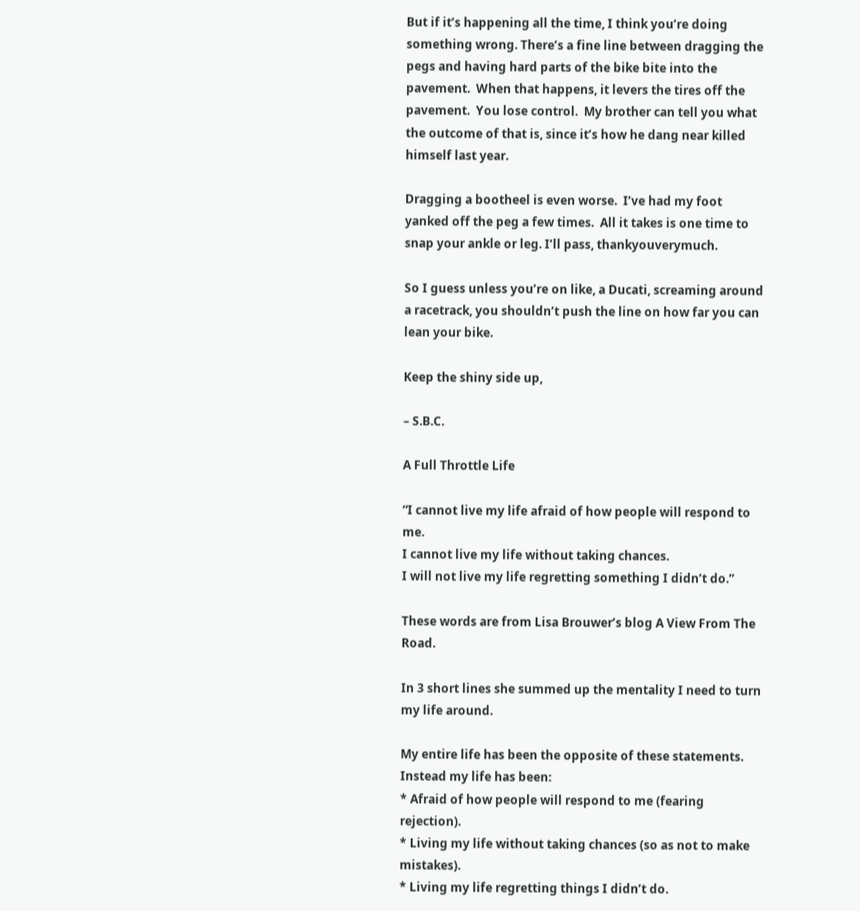But if it’s happening all the time, I think you’re doing something wrong. There’s a fine line between dragging the pegs and having hard parts of the bike bite into the pavement.  When that happens, it levers the tires off the pavement.  You lose control.  My brother can tell you what the outcome of that is, since it’s how he dang near killed himself last year.

Dragging a bootheel is even worse.  I’ve had my foot yanked off the peg a few times.  All it takes is one time to snap your ankle or leg. I’ll pass, thankyouverymuch.

So I guess unless you’re on like, a Ducati, screaming around a racetrack, you shouldn’t push the line on how far you can lean your bike.

Keep the shiny side up,

– S.B.C.

A Full Throttle Life

“I cannot live my life afraid of how people will respond to me.
I cannot live my life without taking chances.
I will not live my life regretting something I didn’t do.”

These words are from Lisa Brouwer’s blog A View From The Road.

In 3 short lines she summed up the mentality I need to turn my life around.

My entire life has been the opposite of these statements. Instead my life has been:
* Afraid of how people will respond to me (fearing rejection).
* Living my life without taking chances (so as not to make mistakes).
* Living my life regretting things I didn’t do.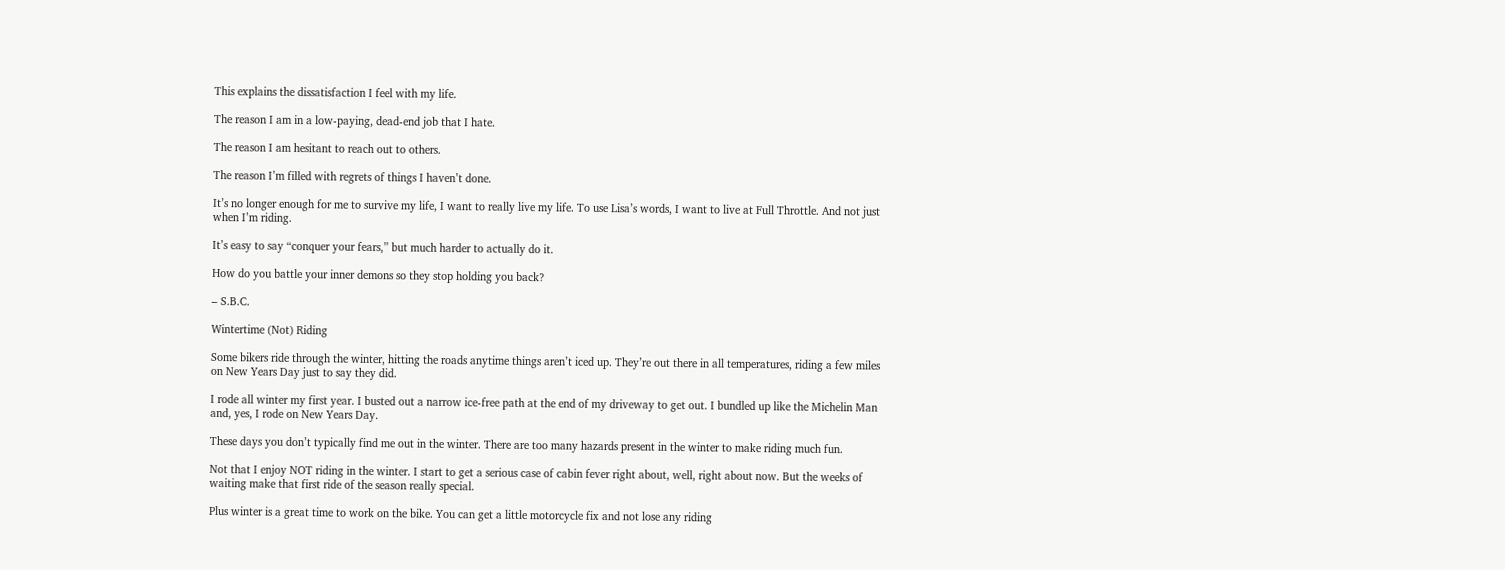This explains the dissatisfaction I feel with my life.

The reason I am in a low-paying, dead-end job that I hate.

The reason I am hesitant to reach out to others.

The reason I’m filled with regrets of things I haven’t done.

It’s no longer enough for me to survive my life, I want to really live my life. To use Lisa’s words, I want to live at Full Throttle. And not just when I’m riding.

It’s easy to say “conquer your fears,” but much harder to actually do it.

How do you battle your inner demons so they stop holding you back?

– S.B.C.

Wintertime (Not) Riding

Some bikers ride through the winter, hitting the roads anytime things aren’t iced up. They’re out there in all temperatures, riding a few miles on New Years Day just to say they did.

I rode all winter my first year. I busted out a narrow ice-free path at the end of my driveway to get out. I bundled up like the Michelin Man and, yes, I rode on New Years Day.

These days you don’t typically find me out in the winter. There are too many hazards present in the winter to make riding much fun.

Not that I enjoy NOT riding in the winter. I start to get a serious case of cabin fever right about, well, right about now. But the weeks of waiting make that first ride of the season really special.

Plus winter is a great time to work on the bike. You can get a little motorcycle fix and not lose any riding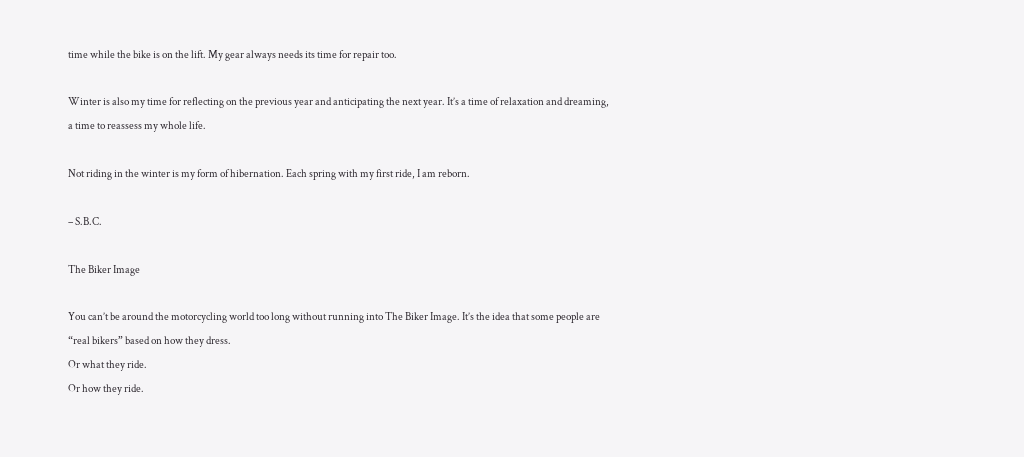time while the bike is on the lift. My gear always needs its time for repair too.

Winter is also my time for reflecting on the previous year and anticipating the next year. It’s a time of relaxation and dreaming, a time to reassess my whole life.

Not riding in the winter is my form of hibernation. Each spring with my first ride, I am reborn.

– S.B.C.

The Biker Image

You can’t be around the motorcycling world too long without running into The Biker Image. It’s the idea that some people are “real bikers” based on how they dress.
Or what they ride.
Or how they ride.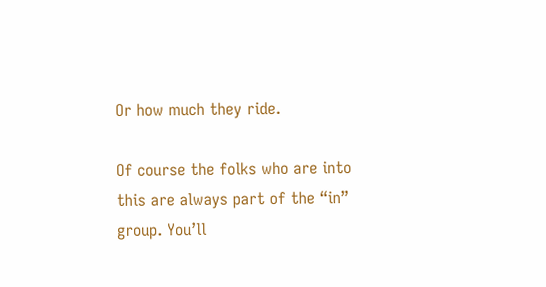Or how much they ride.

Of course the folks who are into this are always part of the “in” group. You’ll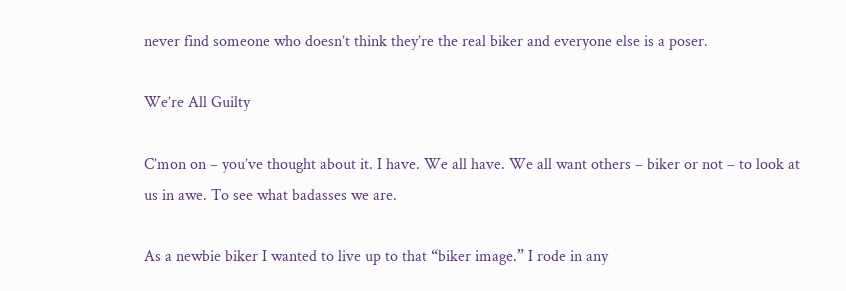never find someone who doesn’t think they’re the real biker and everyone else is a poser.

We’re All Guilty

C’mon on – you’ve thought about it. I have. We all have. We all want others – biker or not – to look at us in awe. To see what badasses we are.

As a newbie biker I wanted to live up to that “biker image.” I rode in any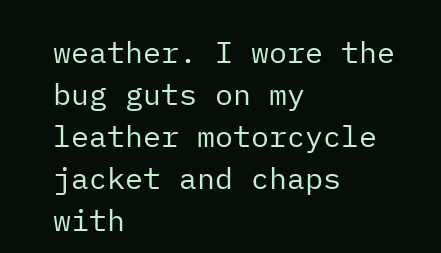weather. I wore the bug guts on my leather motorcycle jacket and chaps with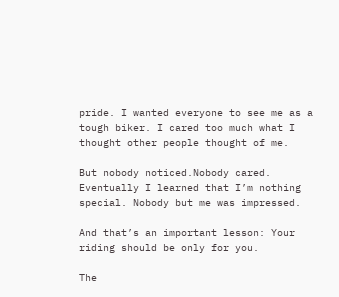pride. I wanted everyone to see me as a tough biker. I cared too much what I thought other people thought of me.

But nobody noticed.Nobody cared. Eventually I learned that I’m nothing special. Nobody but me was impressed.

And that’s an important lesson: Your riding should be only for you.

The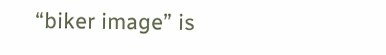“biker image” is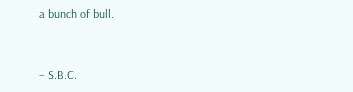a bunch of bull.


– S.B.C.